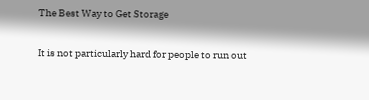The Best Way to Get Storage

It is not particularly hard for people to run out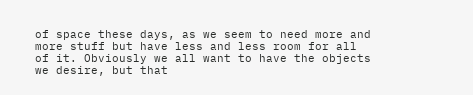of space these days, as we seem to need more and more stuff but have less and less room for all of it. Obviously we all want to have the objects we desire, but that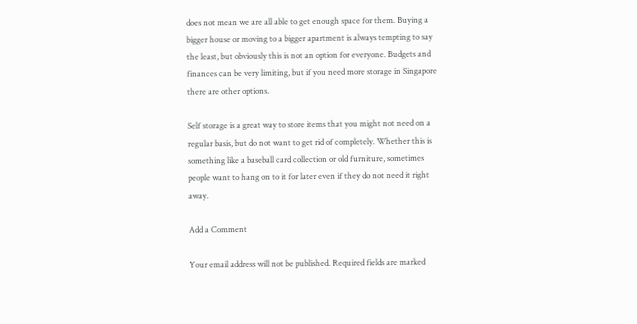does not mean we are all able to get enough space for them. Buying a bigger house or moving to a bigger apartment is always tempting to say the least, but obviously this is not an option for everyone. Budgets and finances can be very limiting, but if you need more storage in Singapore there are other options.

Self storage is a great way to store items that you might not need on a regular basis, but do not want to get rid of completely. Whether this is something like a baseball card collection or old furniture, sometimes people want to hang on to it for later even if they do not need it right away.

Add a Comment

Your email address will not be published. Required fields are marked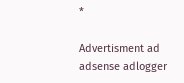*

Advertisment ad adsense adlogger